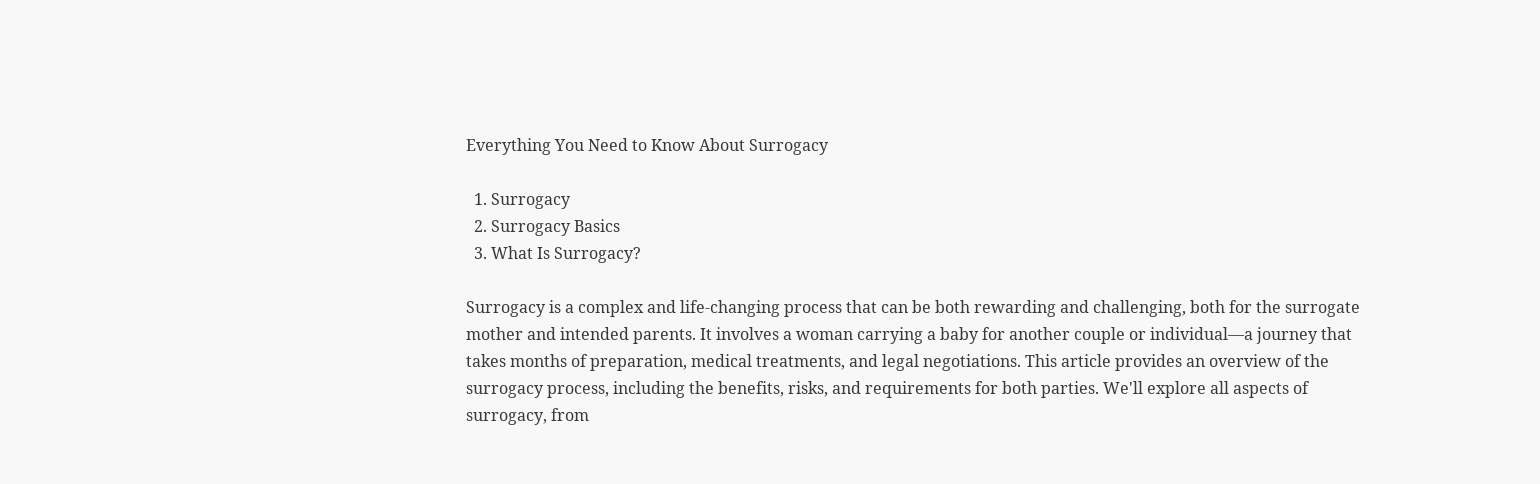Everything You Need to Know About Surrogacy

  1. Surrogacy
  2. Surrogacy Basics
  3. What Is Surrogacy?

Surrogacy is a complex and life-changing process that can be both rewarding and challenging, both for the surrogate mother and intended parents. It involves a woman carrying a baby for another couple or individual—a journey that takes months of preparation, medical treatments, and legal negotiations. This article provides an overview of the surrogacy process, including the benefits, risks, and requirements for both parties. We'll explore all aspects of surrogacy, from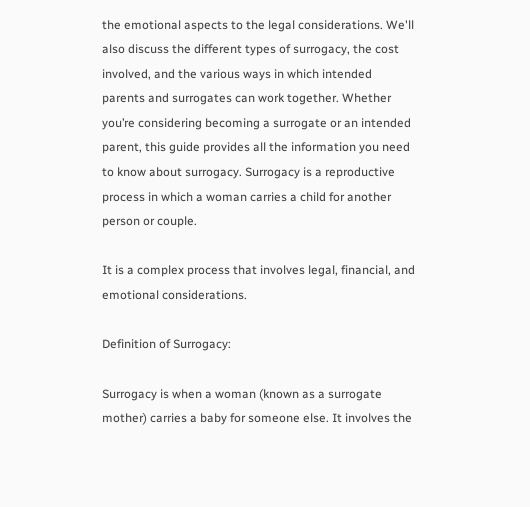the emotional aspects to the legal considerations. We'll also discuss the different types of surrogacy, the cost involved, and the various ways in which intended parents and surrogates can work together. Whether you’re considering becoming a surrogate or an intended parent, this guide provides all the information you need to know about surrogacy. Surrogacy is a reproductive process in which a woman carries a child for another person or couple.

It is a complex process that involves legal, financial, and emotional considerations.

Definition of Surrogacy:

Surrogacy is when a woman (known as a surrogate mother) carries a baby for someone else. It involves the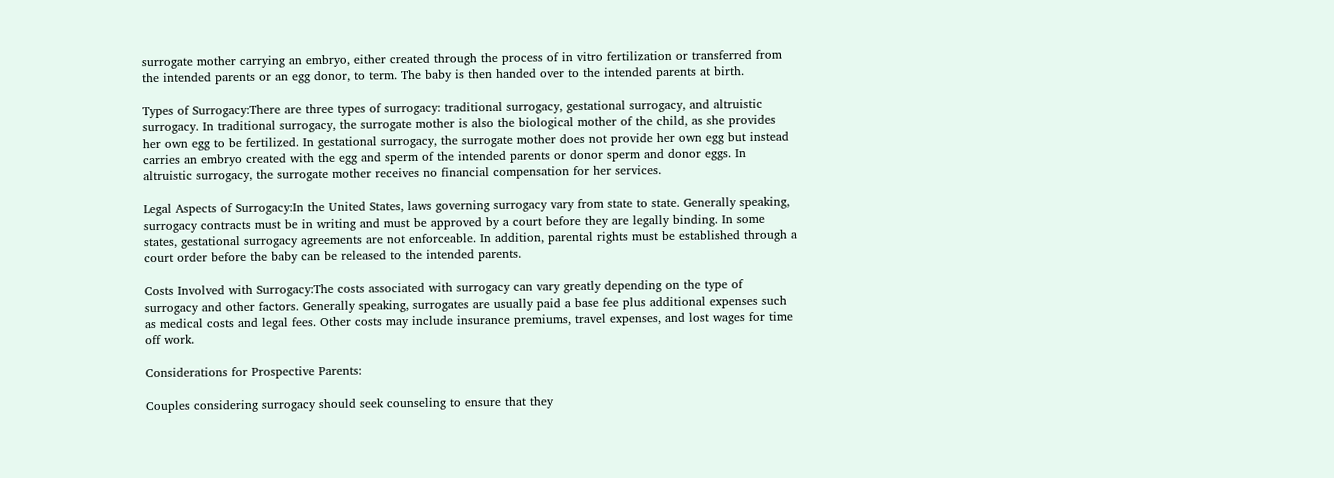surrogate mother carrying an embryo, either created through the process of in vitro fertilization or transferred from the intended parents or an egg donor, to term. The baby is then handed over to the intended parents at birth.

Types of Surrogacy:There are three types of surrogacy: traditional surrogacy, gestational surrogacy, and altruistic surrogacy. In traditional surrogacy, the surrogate mother is also the biological mother of the child, as she provides her own egg to be fertilized. In gestational surrogacy, the surrogate mother does not provide her own egg but instead carries an embryo created with the egg and sperm of the intended parents or donor sperm and donor eggs. In altruistic surrogacy, the surrogate mother receives no financial compensation for her services.

Legal Aspects of Surrogacy:In the United States, laws governing surrogacy vary from state to state. Generally speaking, surrogacy contracts must be in writing and must be approved by a court before they are legally binding. In some states, gestational surrogacy agreements are not enforceable. In addition, parental rights must be established through a court order before the baby can be released to the intended parents.

Costs Involved with Surrogacy:The costs associated with surrogacy can vary greatly depending on the type of surrogacy and other factors. Generally speaking, surrogates are usually paid a base fee plus additional expenses such as medical costs and legal fees. Other costs may include insurance premiums, travel expenses, and lost wages for time off work.

Considerations for Prospective Parents:

Couples considering surrogacy should seek counseling to ensure that they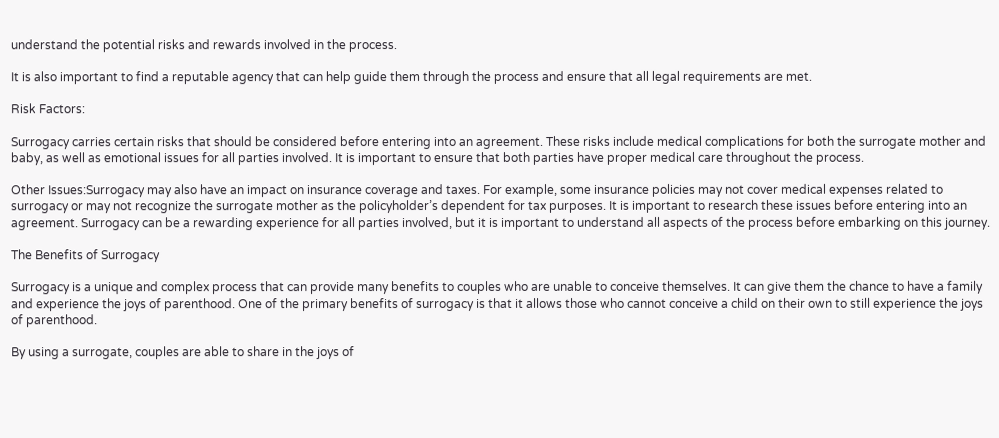understand the potential risks and rewards involved in the process.

It is also important to find a reputable agency that can help guide them through the process and ensure that all legal requirements are met.

Risk Factors:

Surrogacy carries certain risks that should be considered before entering into an agreement. These risks include medical complications for both the surrogate mother and baby, as well as emotional issues for all parties involved. It is important to ensure that both parties have proper medical care throughout the process.

Other Issues:Surrogacy may also have an impact on insurance coverage and taxes. For example, some insurance policies may not cover medical expenses related to surrogacy or may not recognize the surrogate mother as the policyholder’s dependent for tax purposes. It is important to research these issues before entering into an agreement. Surrogacy can be a rewarding experience for all parties involved, but it is important to understand all aspects of the process before embarking on this journey.

The Benefits of Surrogacy

Surrogacy is a unique and complex process that can provide many benefits to couples who are unable to conceive themselves. It can give them the chance to have a family and experience the joys of parenthood. One of the primary benefits of surrogacy is that it allows those who cannot conceive a child on their own to still experience the joys of parenthood.

By using a surrogate, couples are able to share in the joys of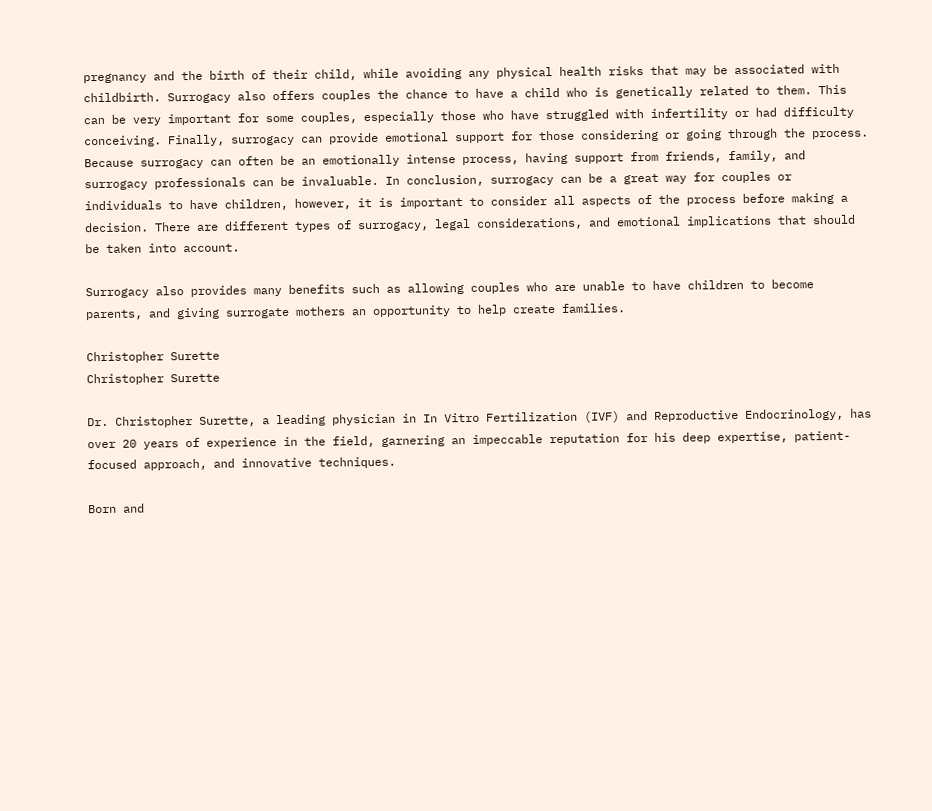pregnancy and the birth of their child, while avoiding any physical health risks that may be associated with childbirth. Surrogacy also offers couples the chance to have a child who is genetically related to them. This can be very important for some couples, especially those who have struggled with infertility or had difficulty conceiving. Finally, surrogacy can provide emotional support for those considering or going through the process. Because surrogacy can often be an emotionally intense process, having support from friends, family, and surrogacy professionals can be invaluable. In conclusion, surrogacy can be a great way for couples or individuals to have children, however, it is important to consider all aspects of the process before making a decision. There are different types of surrogacy, legal considerations, and emotional implications that should be taken into account.

Surrogacy also provides many benefits such as allowing couples who are unable to have children to become parents, and giving surrogate mothers an opportunity to help create families.

Christopher Surette
Christopher Surette

Dr. Christopher Surette, a leading physician in In Vitro Fertilization (IVF) and Reproductive Endocrinology, has over 20 years of experience in the field, garnering an impeccable reputation for his deep expertise, patient-focused approach, and innovative techniques.

Born and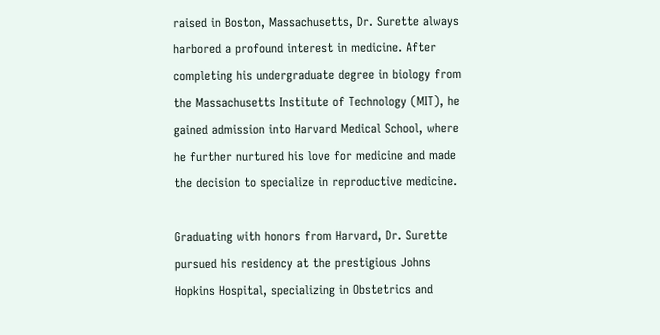raised in Boston, Massachusetts, Dr. Surette always harbored a profound interest in medicine. After completing his undergraduate degree in biology from the Massachusetts Institute of Technology (MIT), he gained admission into Harvard Medical School, where he further nurtured his love for medicine and made the decision to specialize in reproductive medicine.

Graduating with honors from Harvard, Dr. Surette pursued his residency at the prestigious Johns Hopkins Hospital, specializing in Obstetrics and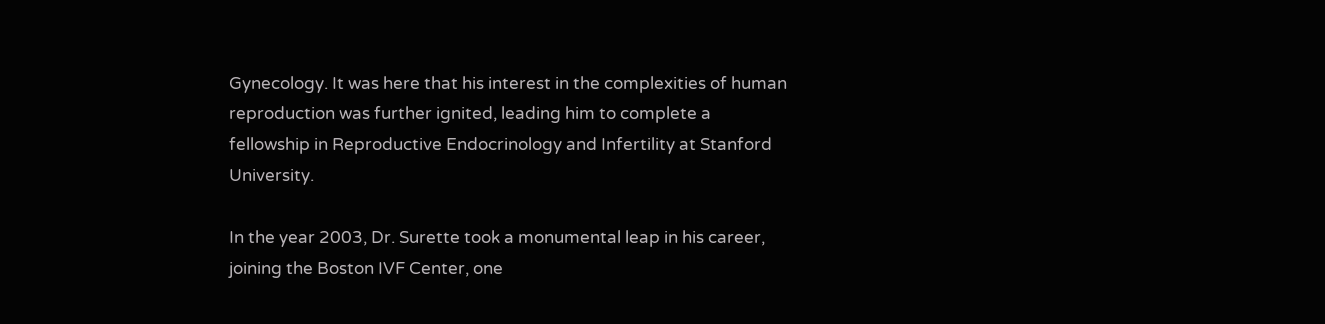Gynecology. It was here that his interest in the complexities of human reproduction was further ignited, leading him to complete a fellowship in Reproductive Endocrinology and Infertility at Stanford University.

In the year 2003, Dr. Surette took a monumental leap in his career, joining the Boston IVF Center, one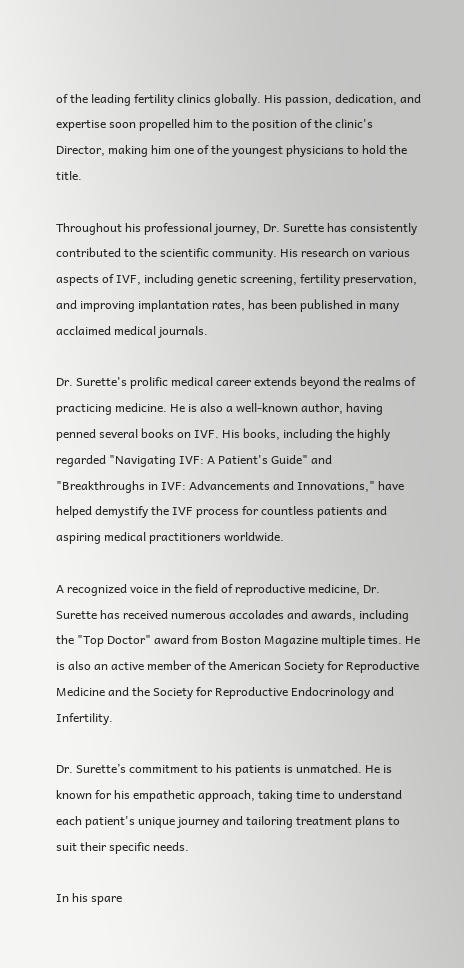of the leading fertility clinics globally. His passion, dedication, and expertise soon propelled him to the position of the clinic's Director, making him one of the youngest physicians to hold the title.

Throughout his professional journey, Dr. Surette has consistently contributed to the scientific community. His research on various aspects of IVF, including genetic screening, fertility preservation, and improving implantation rates, has been published in many acclaimed medical journals.

Dr. Surette's prolific medical career extends beyond the realms of practicing medicine. He is also a well-known author, having penned several books on IVF. His books, including the highly regarded "Navigating IVF: A Patient's Guide" and "Breakthroughs in IVF: Advancements and Innovations," have helped demystify the IVF process for countless patients and aspiring medical practitioners worldwide.

A recognized voice in the field of reproductive medicine, Dr. Surette has received numerous accolades and awards, including the "Top Doctor" award from Boston Magazine multiple times. He is also an active member of the American Society for Reproductive Medicine and the Society for Reproductive Endocrinology and Infertility.

Dr. Surette’s commitment to his patients is unmatched. He is known for his empathetic approach, taking time to understand each patient's unique journey and tailoring treatment plans to suit their specific needs.

In his spare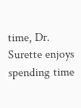time, Dr. Surette enjoys spending time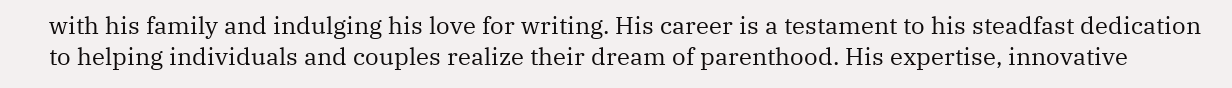with his family and indulging his love for writing. His career is a testament to his steadfast dedication to helping individuals and couples realize their dream of parenthood. His expertise, innovative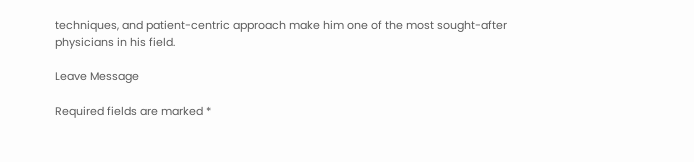techniques, and patient-centric approach make him one of the most sought-after physicians in his field.

Leave Message

Required fields are marked *